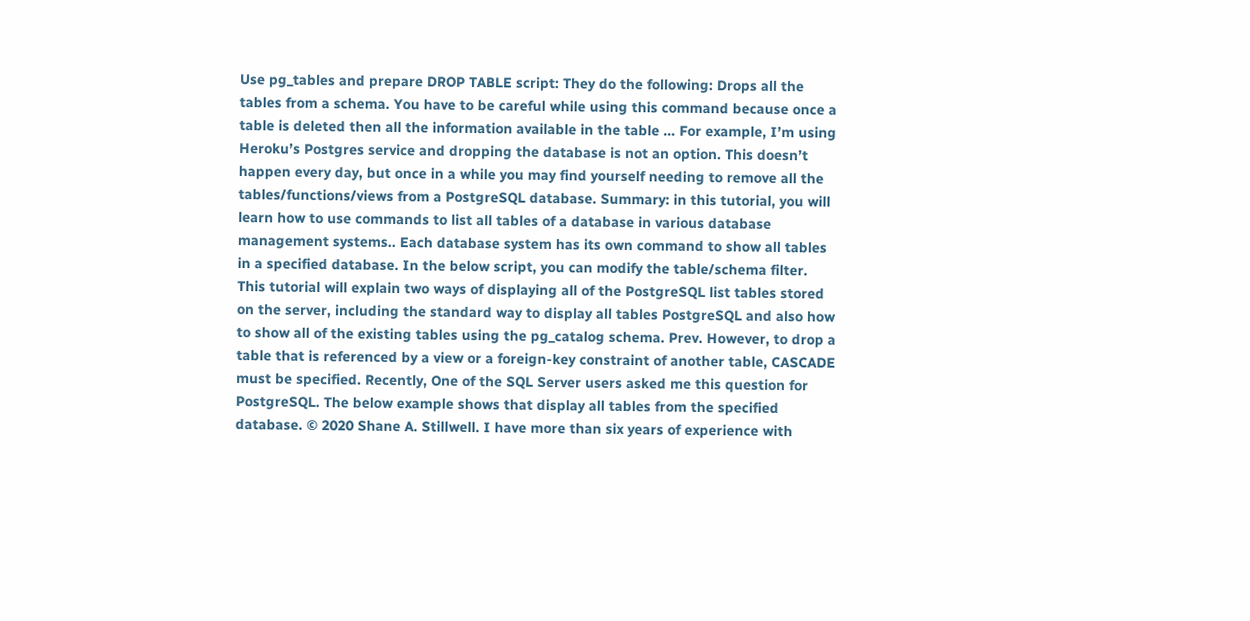Use pg_tables and prepare DROP TABLE script: They do the following: Drops all the tables from a schema. You have to be careful while using this command because once a table is deleted then all the information available in the table … For example, I’m using Heroku’s Postgres service and dropping the database is not an option. This doesn’t happen every day, but once in a while you may find yourself needing to remove all the tables/functions/views from a PostgreSQL database. Summary: in this tutorial, you will learn how to use commands to list all tables of a database in various database management systems.. Each database system has its own command to show all tables in a specified database. In the below script, you can modify the table/schema filter. This tutorial will explain two ways of displaying all of the PostgreSQL list tables stored on the server, including the standard way to display all tables PostgreSQL and also how to show all of the existing tables using the pg_catalog schema. Prev. However, to drop a table that is referenced by a view or a foreign-key constraint of another table, CASCADE must be specified. Recently, One of the SQL Server users asked me this question for PostgreSQL. The below example shows that display all tables from the specified database. © 2020 Shane A. Stillwell. I have more than six years of experience with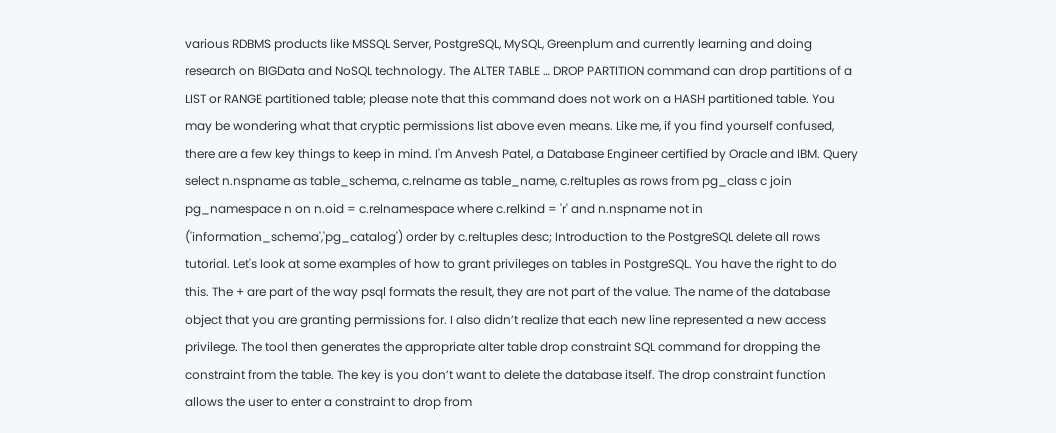various RDBMS products like MSSQL Server, PostgreSQL, MySQL, Greenplum and currently learning and doing research on BIGData and NoSQL technology. The ALTER TABLE … DROP PARTITION command can drop partitions of a LIST or RANGE partitioned table; please note that this command does not work on a HASH partitioned table. You may be wondering what that cryptic permissions list above even means. Like me, if you find yourself confused, there are a few key things to keep in mind. I'm Anvesh Patel, a Database Engineer certified by Oracle and IBM. Query select n.nspname as table_schema, c.relname as table_name, c.reltuples as rows from pg_class c join pg_namespace n on n.oid = c.relnamespace where c.relkind = 'r' and n.nspname not in ('information_schema','pg_catalog') order by c.reltuples desc; Introduction to the PostgreSQL delete all rows tutorial. Let's look at some examples of how to grant privileges on tables in PostgreSQL. You have the right to do this. The + are part of the way psql formats the result, they are not part of the value. The name of the database object that you are granting permissions for. I also didn’t realize that each new line represented a new access privilege. The tool then generates the appropriate alter table drop constraint SQL command for dropping the constraint from the table. The key is you don’t want to delete the database itself. The drop constraint function allows the user to enter a constraint to drop from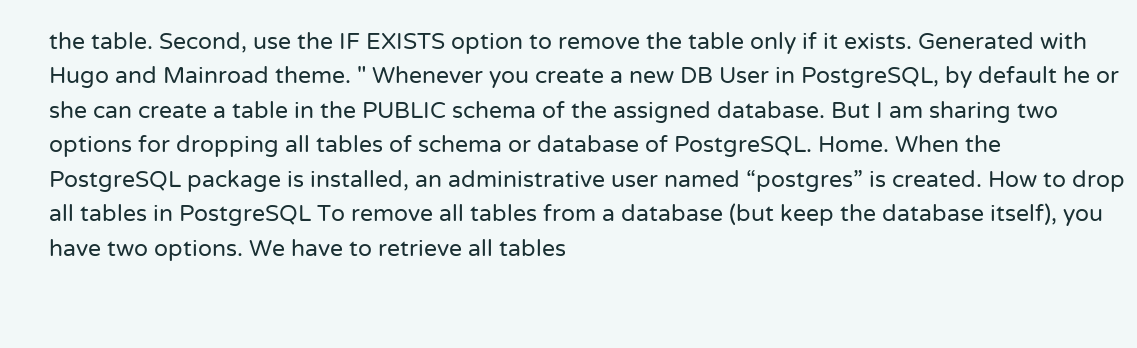the table. Second, use the IF EXISTS option to remove the table only if it exists. Generated with Hugo and Mainroad theme. " Whenever you create a new DB User in PostgreSQL, by default he or she can create a table in the PUBLIC schema of the assigned database. But I am sharing two options for dropping all tables of schema or database of PostgreSQL. Home. When the PostgreSQL package is installed, an administrative user named “postgres” is created. How to drop all tables in PostgreSQL To remove all tables from a database (but keep the database itself), you have two options. We have to retrieve all tables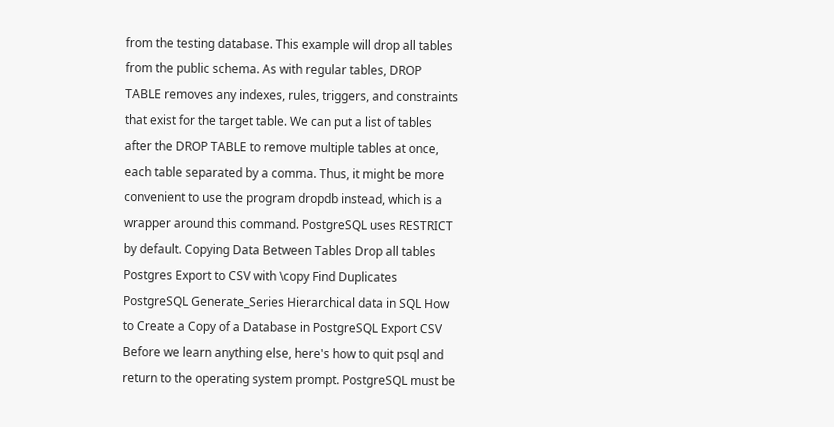from the testing database. This example will drop all tables from the public schema. As with regular tables, DROP TABLE removes any indexes, rules, triggers, and constraints that exist for the target table. We can put a list of tables after the DROP TABLE to remove multiple tables at once, each table separated by a comma. Thus, it might be more convenient to use the program dropdb instead, which is a wrapper around this command. PostgreSQL uses RESTRICT by default. Copying Data Between Tables Drop all tables Postgres Export to CSV with \copy Find Duplicates PostgreSQL Generate_Series Hierarchical data in SQL How to Create a Copy of a Database in PostgreSQL Export CSV Before we learn anything else, here's how to quit psql and return to the operating system prompt. PostgreSQL must be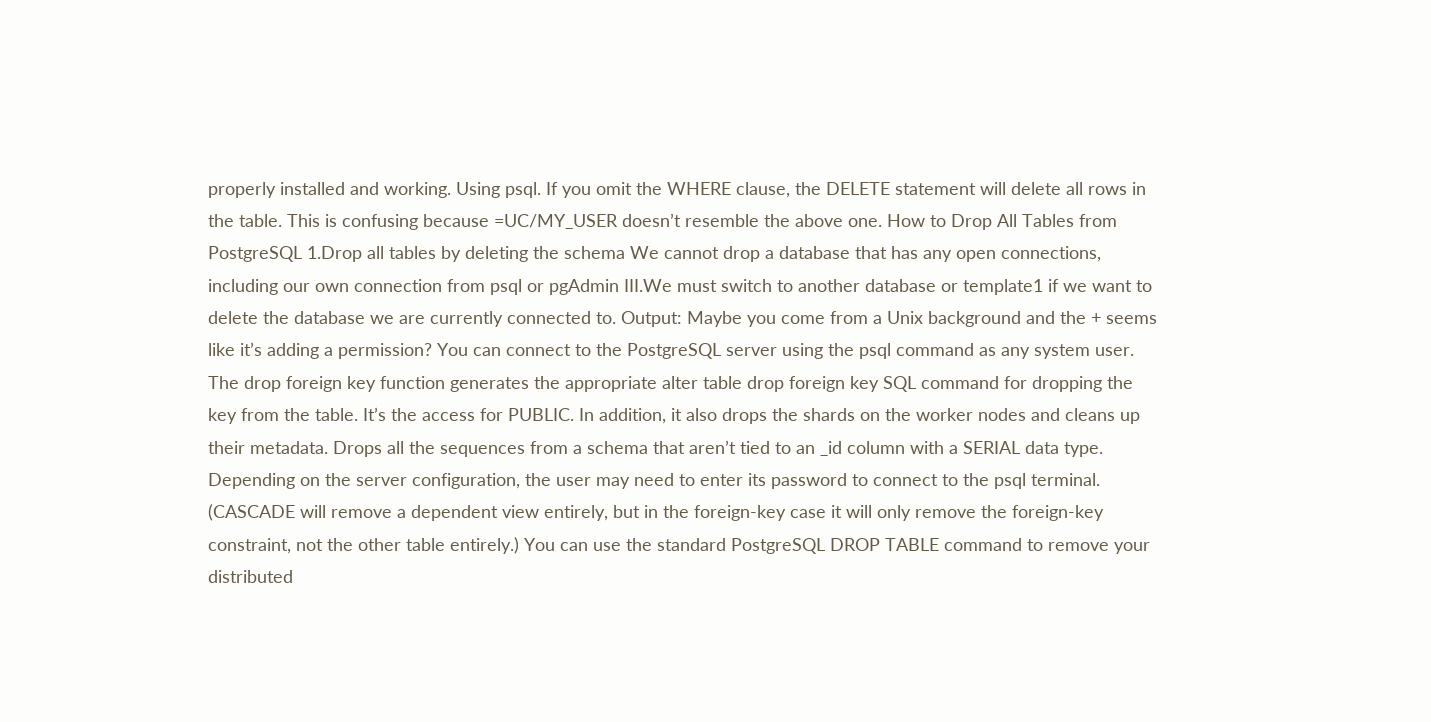properly installed and working. Using psql. If you omit the WHERE clause, the DELETE statement will delete all rows in the table. This is confusing because =UC/MY_USER doesn’t resemble the above one. How to Drop All Tables from PostgreSQL 1.Drop all tables by deleting the schema We cannot drop a database that has any open connections, including our own connection from psql or pgAdmin III.We must switch to another database or template1 if we want to delete the database we are currently connected to. Output: Maybe you come from a Unix background and the + seems like it’s adding a permission? You can connect to the PostgreSQL server using the psql command as any system user. The drop foreign key function generates the appropriate alter table drop foreign key SQL command for dropping the key from the table. It’s the access for PUBLIC. In addition, it also drops the shards on the worker nodes and cleans up their metadata. Drops all the sequences from a schema that aren’t tied to an _id column with a SERIAL data type. Depending on the server configuration, the user may need to enter its password to connect to the psql terminal. (CASCADE will remove a dependent view entirely, but in the foreign-key case it will only remove the foreign-key constraint, not the other table entirely.) You can use the standard PostgreSQL DROP TABLE command to remove your distributed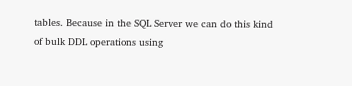tables. Because in the SQL Server we can do this kind of bulk DDL operations using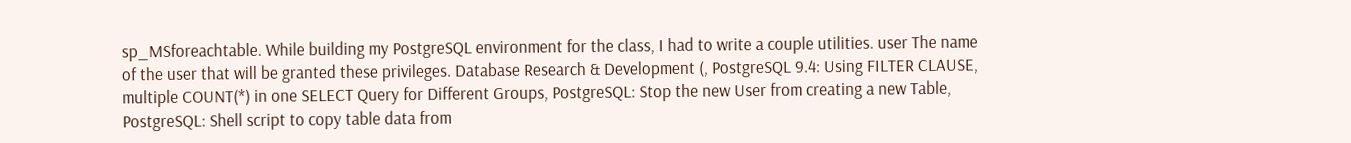sp_MSforeachtable. While building my PostgreSQL environment for the class, I had to write a couple utilities. user The name of the user that will be granted these privileges. Database Research & Development (, PostgreSQL 9.4: Using FILTER CLAUSE, multiple COUNT(*) in one SELECT Query for Different Groups, PostgreSQL: Stop the new User from creating a new Table, PostgreSQL: Shell script to copy table data from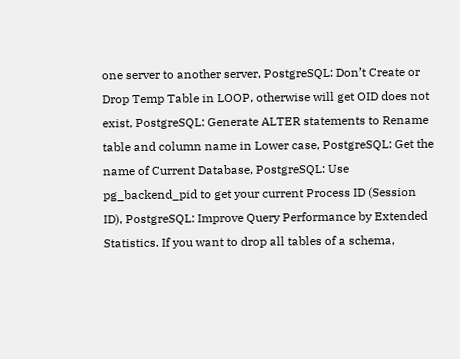one server to another server, PostgreSQL: Don’t Create or Drop Temp Table in LOOP, otherwise will get OID does not exist, PostgreSQL: Generate ALTER statements to Rename table and column name in Lower case, PostgreSQL: Get the name of Current Database, PostgreSQL: Use pg_backend_pid to get your current Process ID (Session ID), PostgreSQL: Improve Query Performance by Extended Statistics. If you want to drop all tables of a schema,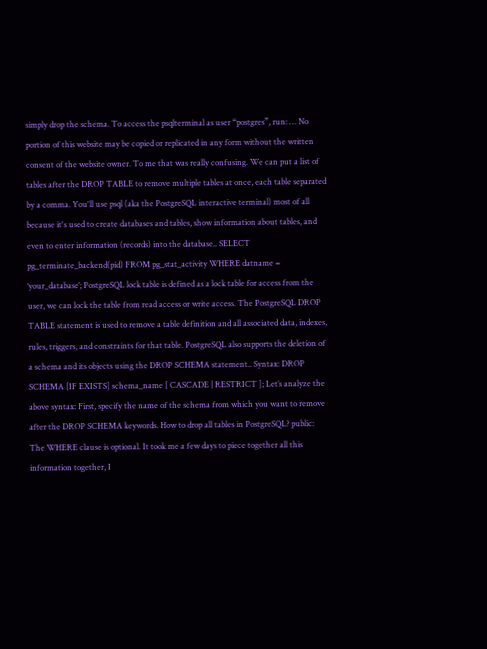simply drop the schema. To access the psqlterminal as user “postgres”, run: … No portion of this website may be copied or replicated in any form without the written consent of the website owner. To me that was really confusing. We can put a list of tables after the DROP TABLE to remove multiple tables at once, each table separated by a comma. You'll use psql (aka the PostgreSQL interactive terminal) most of all because it's used to create databases and tables, show information about tables, and even to enter information (records) into the database.. SELECT pg_terminate_backend(pid) FROM pg_stat_activity WHERE datname = ‘your_database’; PostgreSQL lock table is defined as a lock table for access from the user, we can lock the table from read access or write access. The PostgreSQL DROP TABLE statement is used to remove a table definition and all associated data, indexes, rules, triggers, and constraints for that table. PostgreSQL also supports the deletion of a schema and its objects using the DROP SCHEMA statement.. Syntax: DROP SCHEMA [IF EXISTS] schema_name [ CASCADE | RESTRICT ]; Let’s analyze the above syntax: First, specify the name of the schema from which you want to remove after the DROP SCHEMA keywords. How to drop all tables in PostgreSQL? public: The WHERE clause is optional. It took me a few days to piece together all this information together, I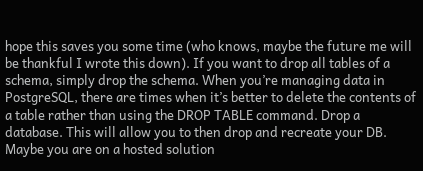hope this saves you some time (who knows, maybe the future me will be thankful I wrote this down). If you want to drop all tables of a schema, simply drop the schema. When you’re managing data in PostgreSQL, there are times when it’s better to delete the contents of a table rather than using the DROP TABLE command. Drop a database. This will allow you to then drop and recreate your DB. Maybe you are on a hosted solution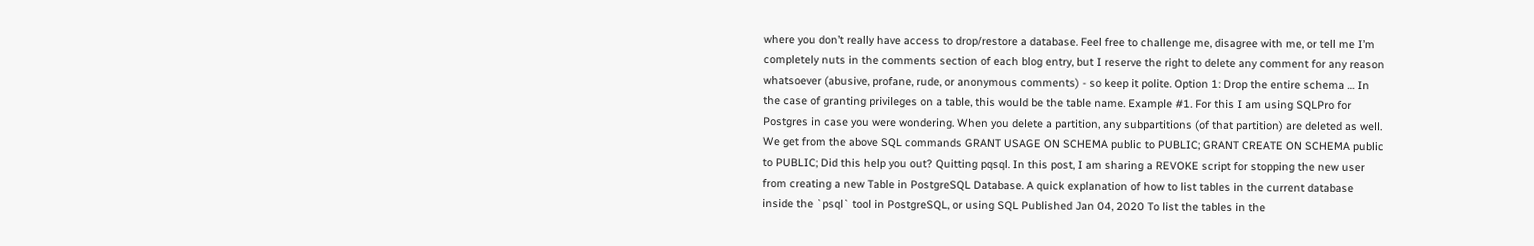where you don’t really have access to drop/restore a database. Feel free to challenge me, disagree with me, or tell me I’m completely nuts in the comments section of each blog entry, but I reserve the right to delete any comment for any reason whatsoever (abusive, profane, rude, or anonymous comments) - so keep it polite. Option 1: Drop the entire schema … In the case of granting privileges on a table, this would be the table name. Example #1. For this I am using SQLPro for Postgres in case you were wondering. When you delete a partition, any subpartitions (of that partition) are deleted as well. We get from the above SQL commands GRANT USAGE ON SCHEMA public to PUBLIC; GRANT CREATE ON SCHEMA public to PUBLIC; Did this help you out? Quitting pqsql. In this post, I am sharing a REVOKE script for stopping the new user from creating a new Table in PostgreSQL Database. A quick explanation of how to list tables in the current database inside the `psql` tool in PostgreSQL, or using SQL Published Jan 04, 2020 To list the tables in the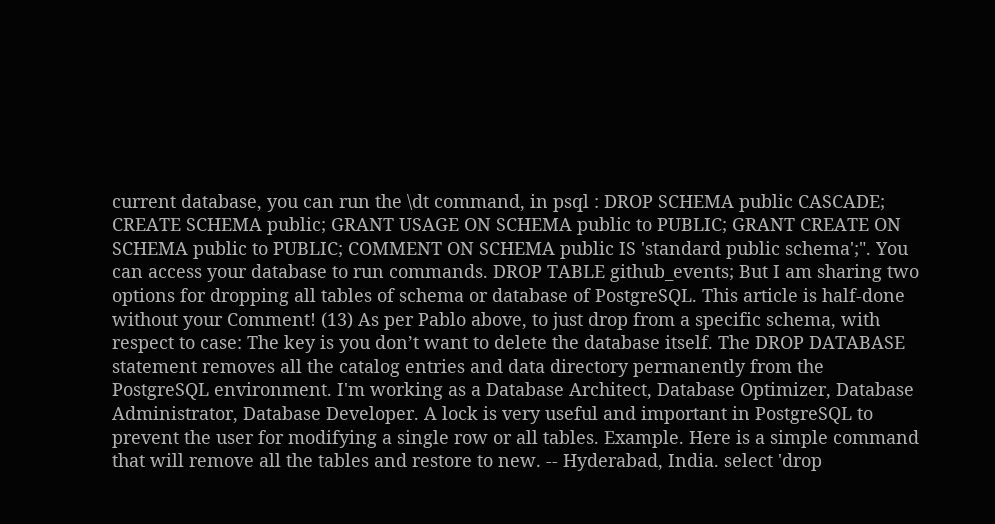current database, you can run the \dt command, in psql : DROP SCHEMA public CASCADE; CREATE SCHEMA public; GRANT USAGE ON SCHEMA public to PUBLIC; GRANT CREATE ON SCHEMA public to PUBLIC; COMMENT ON SCHEMA public IS 'standard public schema';". You can access your database to run commands. DROP TABLE github_events; But I am sharing two options for dropping all tables of schema or database of PostgreSQL. This article is half-done without your Comment! (13) As per Pablo above, to just drop from a specific schema, with respect to case: The key is you don’t want to delete the database itself. The DROP DATABASE statement removes all the catalog entries and data directory permanently from the PostgreSQL environment. I'm working as a Database Architect, Database Optimizer, Database Administrator, Database Developer. A lock is very useful and important in PostgreSQL to prevent the user for modifying a single row or all tables. Example. Here is a simple command that will remove all the tables and restore to new. -- Hyderabad, India. select 'drop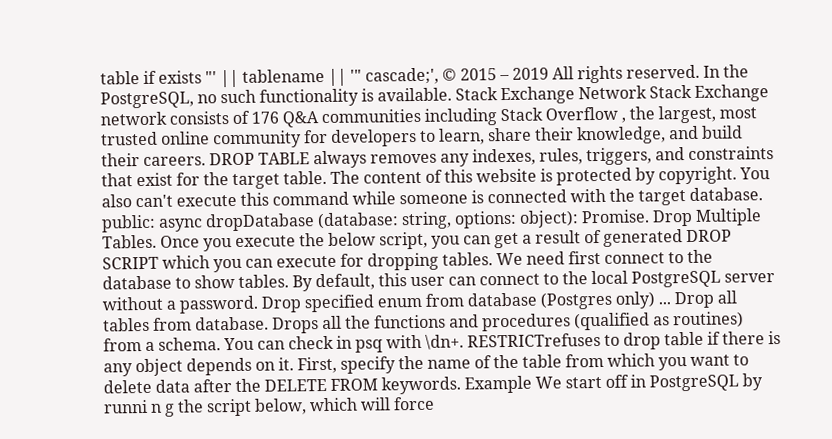table if exists "' || tablename || '" cascade;', © 2015 – 2019 All rights reserved. In the PostgreSQL, no such functionality is available. Stack Exchange Network Stack Exchange network consists of 176 Q&A communities including Stack Overflow , the largest, most trusted online community for developers to learn, share their knowledge, and build their careers. DROP TABLE always removes any indexes, rules, triggers, and constraints that exist for the target table. The content of this website is protected by copyright. You also can't execute this command while someone is connected with the target database. public: async dropDatabase (database: string, options: object): Promise. Drop Multiple Tables. Once you execute the below script, you can get a result of generated DROP SCRIPT which you can execute for dropping tables. We need first connect to the database to show tables. By default, this user can connect to the local PostgreSQL server without a password. Drop specified enum from database (Postgres only) ... Drop all tables from database. Drops all the functions and procedures (qualified as routines) from a schema. You can check in psq with \dn+. RESTRICTrefuses to drop table if there is any object depends on it. First, specify the name of the table from which you want to delete data after the DELETE FROM keywords. Example We start off in PostgreSQL by runni n g the script below, which will force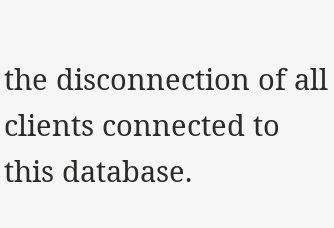the disconnection of all clients connected to this database.